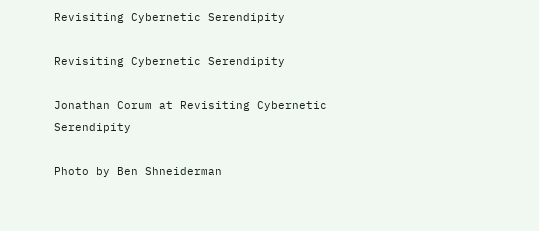Revisiting Cybernetic Serendipity

Revisiting Cybernetic Serendipity

Jonathan Corum at Revisiting Cybernetic Serendipity

Photo by Ben Shneiderman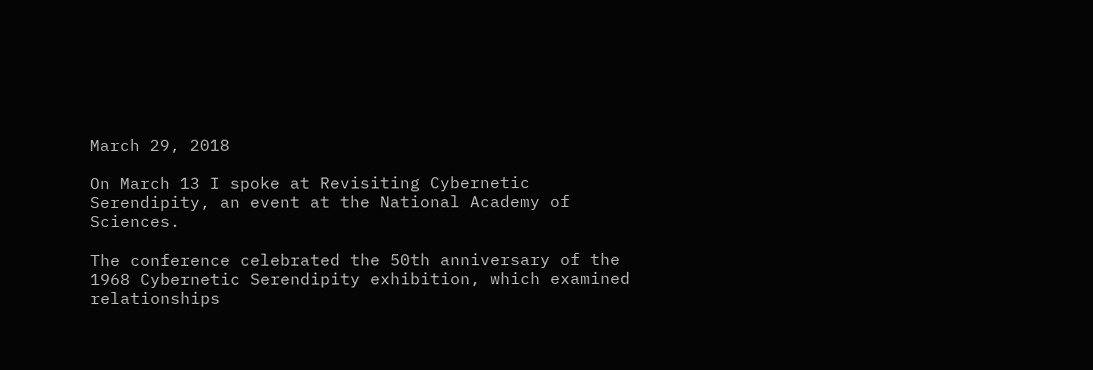March 29, 2018

On March 13 I spoke at Revisiting Cybernetic Serendipity, an event at the National Academy of Sciences.

The conference celebrated the 50th anniversary of the 1968 Cybernetic Serendipity exhibition, which examined relationships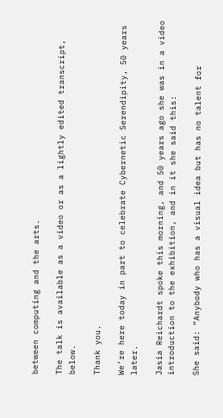between computing and the arts.

The talk is available as a video or as a lightly edited transcript, below.

Thank you.

We’re here today in part to celebrate Cybernetic Serendipity, 50 years later.

Jasia Reichardt spoke this morning, and 50 years ago she was in a video introduction to the exhibition, and in it she said this:

She said: “Anybody who has a visual idea but has no talent for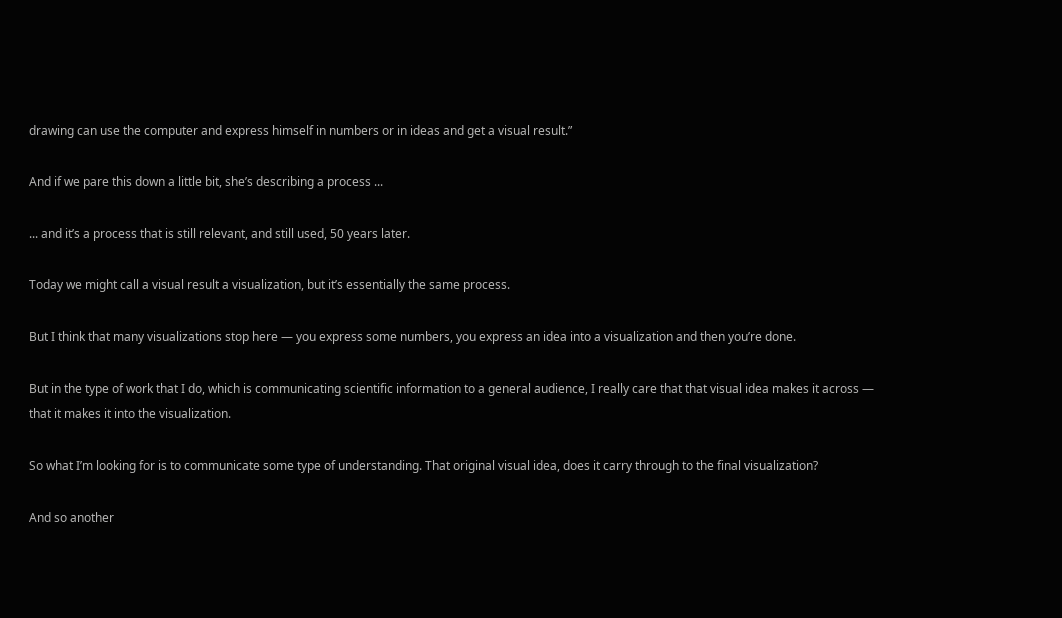drawing can use the computer and express himself in numbers or in ideas and get a visual result.”

And if we pare this down a little bit, she’s describing a process ...

... and it’s a process that is still relevant, and still used, 50 years later.

Today we might call a visual result a visualization, but it’s essentially the same process.

But I think that many visualizations stop here — you express some numbers, you express an idea into a visualization and then you’re done.

But in the type of work that I do, which is communicating scientific information to a general audience, I really care that that visual idea makes it across — that it makes it into the visualization.

So what I’m looking for is to communicate some type of understanding. That original visual idea, does it carry through to the final visualization?

And so another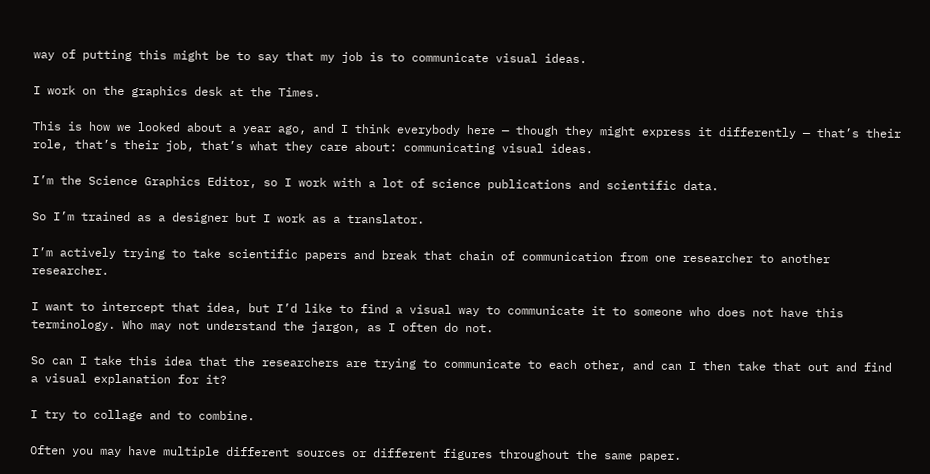way of putting this might be to say that my job is to communicate visual ideas.

I work on the graphics desk at the Times.

This is how we looked about a year ago, and I think everybody here — though they might express it differently — that’s their role, that’s their job, that’s what they care about: communicating visual ideas.

I’m the Science Graphics Editor, so I work with a lot of science publications and scientific data.

So I’m trained as a designer but I work as a translator.

I’m actively trying to take scientific papers and break that chain of communication from one researcher to another researcher.

I want to intercept that idea, but I’d like to find a visual way to communicate it to someone who does not have this terminology. Who may not understand the jargon, as I often do not.

So can I take this idea that the researchers are trying to communicate to each other, and can I then take that out and find a visual explanation for it?

I try to collage and to combine.

Often you may have multiple different sources or different figures throughout the same paper.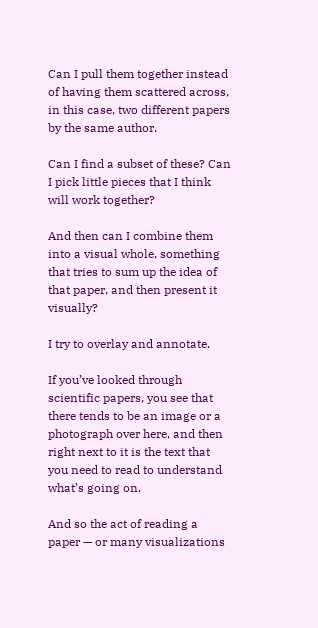Can I pull them together instead of having them scattered across, in this case, two different papers by the same author.

Can I find a subset of these? Can I pick little pieces that I think will work together?

And then can I combine them into a visual whole, something that tries to sum up the idea of that paper, and then present it visually?

I try to overlay and annotate.

If you’ve looked through scientific papers, you see that there tends to be an image or a photograph over here, and then right next to it is the text that you need to read to understand what’s going on.

And so the act of reading a paper — or many visualizations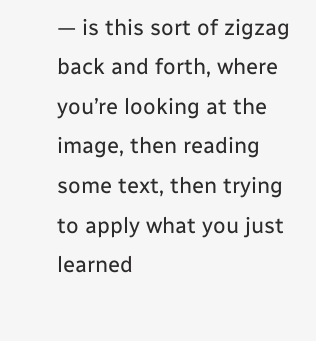— is this sort of zigzag back and forth, where you’re looking at the image, then reading some text, then trying to apply what you just learned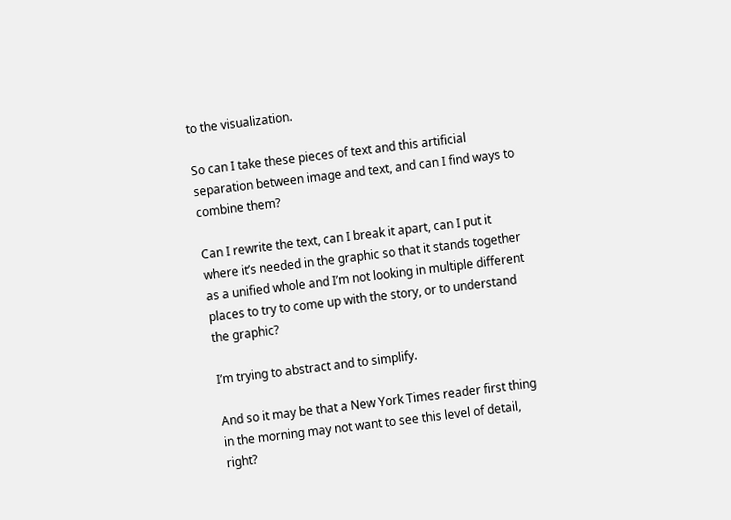to the visualization.

So can I take these pieces of text and this artificial separation between image and text, and can I find ways to combine them?

Can I rewrite the text, can I break it apart, can I put it where it’s needed in the graphic so that it stands together as a unified whole and I’m not looking in multiple different places to try to come up with the story, or to understand the graphic?

I’m trying to abstract and to simplify.

And so it may be that a New York Times reader first thing in the morning may not want to see this level of detail, right?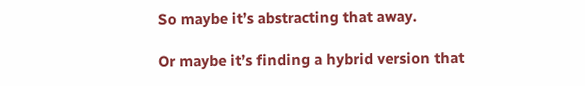So maybe it’s abstracting that away.

Or maybe it’s finding a hybrid version that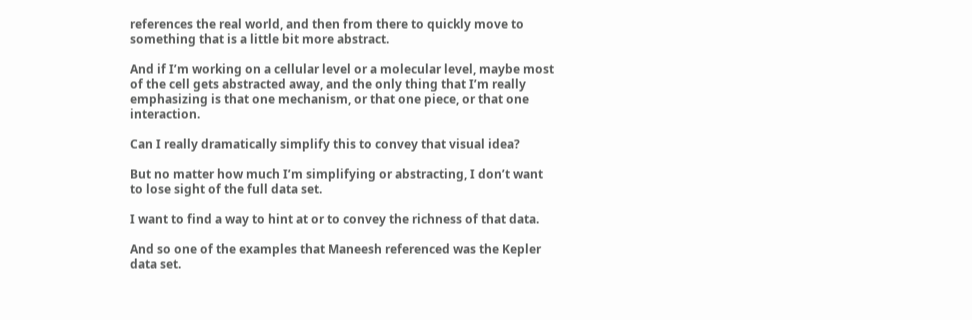references the real world, and then from there to quickly move to something that is a little bit more abstract.

And if I’m working on a cellular level or a molecular level, maybe most of the cell gets abstracted away, and the only thing that I’m really emphasizing is that one mechanism, or that one piece, or that one interaction.

Can I really dramatically simplify this to convey that visual idea?

But no matter how much I’m simplifying or abstracting, I don’t want to lose sight of the full data set.

I want to find a way to hint at or to convey the richness of that data.

And so one of the examples that Maneesh referenced was the Kepler data set.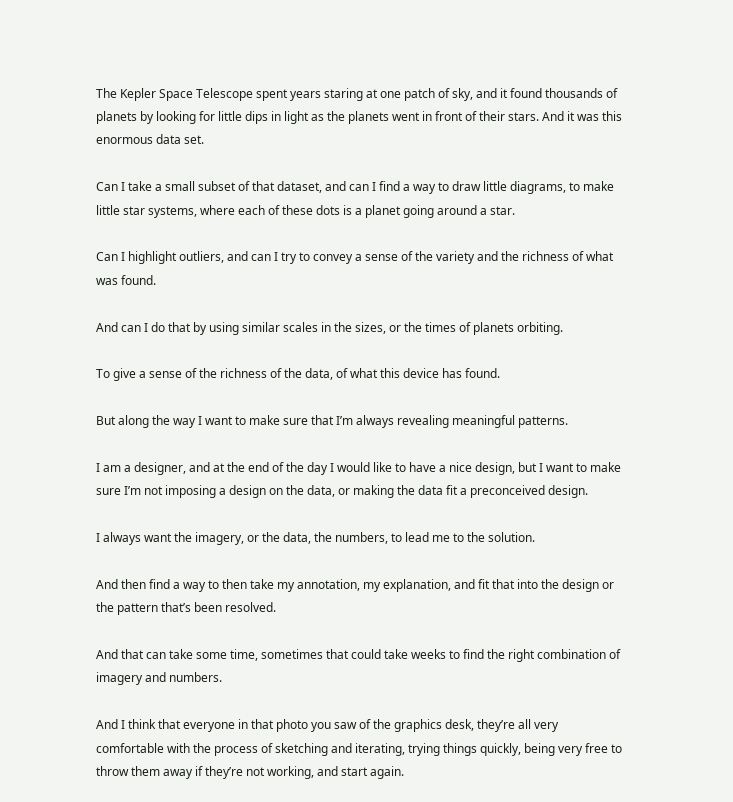The Kepler Space Telescope spent years staring at one patch of sky, and it found thousands of planets by looking for little dips in light as the planets went in front of their stars. And it was this enormous data set.

Can I take a small subset of that dataset, and can I find a way to draw little diagrams, to make little star systems, where each of these dots is a planet going around a star.

Can I highlight outliers, and can I try to convey a sense of the variety and the richness of what was found.

And can I do that by using similar scales in the sizes, or the times of planets orbiting.

To give a sense of the richness of the data, of what this device has found.

But along the way I want to make sure that I’m always revealing meaningful patterns.

I am a designer, and at the end of the day I would like to have a nice design, but I want to make sure I’m not imposing a design on the data, or making the data fit a preconceived design.

I always want the imagery, or the data, the numbers, to lead me to the solution.

And then find a way to then take my annotation, my explanation, and fit that into the design or the pattern that’s been resolved.

And that can take some time, sometimes that could take weeks to find the right combination of imagery and numbers.

And I think that everyone in that photo you saw of the graphics desk, they’re all very comfortable with the process of sketching and iterating, trying things quickly, being very free to throw them away if they’re not working, and start again.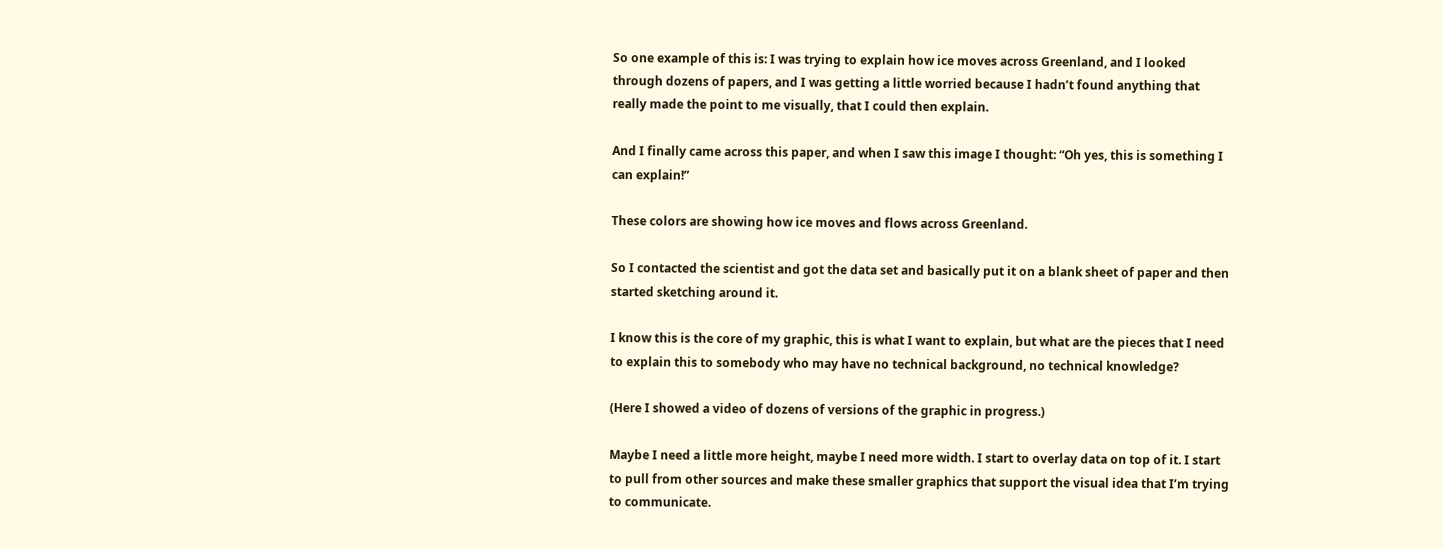So one example of this is: I was trying to explain how ice moves across Greenland, and I looked through dozens of papers, and I was getting a little worried because I hadn’t found anything that really made the point to me visually, that I could then explain.

And I finally came across this paper, and when I saw this image I thought: “Oh yes, this is something I can explain!”

These colors are showing how ice moves and flows across Greenland.

So I contacted the scientist and got the data set and basically put it on a blank sheet of paper and then started sketching around it.

I know this is the core of my graphic, this is what I want to explain, but what are the pieces that I need to explain this to somebody who may have no technical background, no technical knowledge?

(Here I showed a video of dozens of versions of the graphic in progress.)

Maybe I need a little more height, maybe I need more width. I start to overlay data on top of it. I start to pull from other sources and make these smaller graphics that support the visual idea that I’m trying to communicate.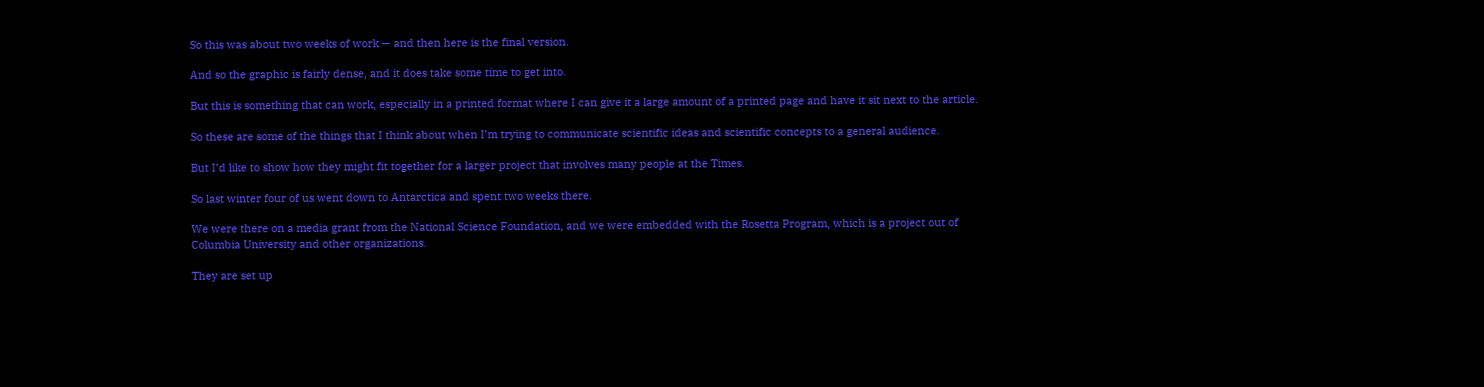So this was about two weeks of work — and then here is the final version.

And so the graphic is fairly dense, and it does take some time to get into.

But this is something that can work, especially in a printed format where I can give it a large amount of a printed page and have it sit next to the article.

So these are some of the things that I think about when I’m trying to communicate scientific ideas and scientific concepts to a general audience.

But I’d like to show how they might fit together for a larger project that involves many people at the Times.

So last winter four of us went down to Antarctica and spent two weeks there.

We were there on a media grant from the National Science Foundation, and we were embedded with the Rosetta Program, which is a project out of Columbia University and other organizations.

They are set up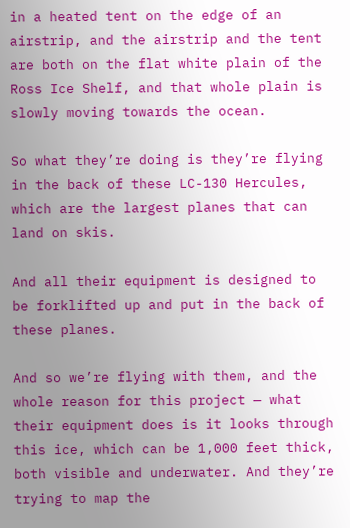in a heated tent on the edge of an airstrip, and the airstrip and the tent are both on the flat white plain of the Ross Ice Shelf, and that whole plain is slowly moving towards the ocean.

So what they’re doing is they’re flying in the back of these LC-130 Hercules, which are the largest planes that can land on skis.

And all their equipment is designed to be forklifted up and put in the back of these planes.

And so we’re flying with them, and the whole reason for this project — what their equipment does is it looks through this ice, which can be 1,000 feet thick, both visible and underwater. And they’re trying to map the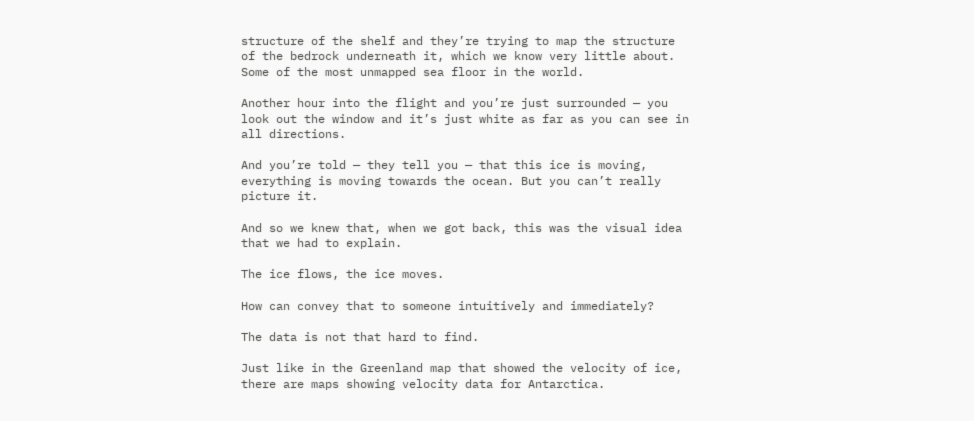structure of the shelf and they’re trying to map the structure of the bedrock underneath it, which we know very little about. Some of the most unmapped sea floor in the world.

Another hour into the flight and you’re just surrounded — you look out the window and it’s just white as far as you can see in all directions.

And you’re told — they tell you — that this ice is moving, everything is moving towards the ocean. But you can’t really picture it.

And so we knew that, when we got back, this was the visual idea that we had to explain.

The ice flows, the ice moves.

How can convey that to someone intuitively and immediately?

The data is not that hard to find.

Just like in the Greenland map that showed the velocity of ice, there are maps showing velocity data for Antarctica.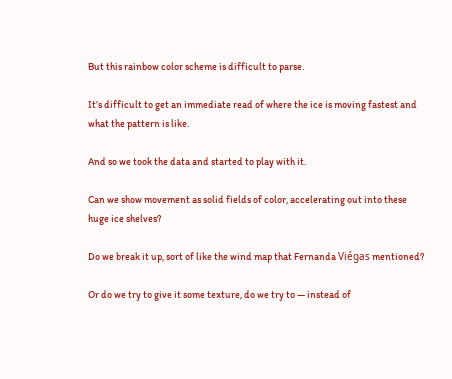But this rainbow color scheme is difficult to parse.

It’s difficult to get an immediate read of where the ice is moving fastest and what the pattern is like.

And so we took the data and started to play with it.

Can we show movement as solid fields of color, accelerating out into these huge ice shelves?

Do we break it up, sort of like the wind map that Fernanda Viégas mentioned?

Or do we try to give it some texture, do we try to — instead of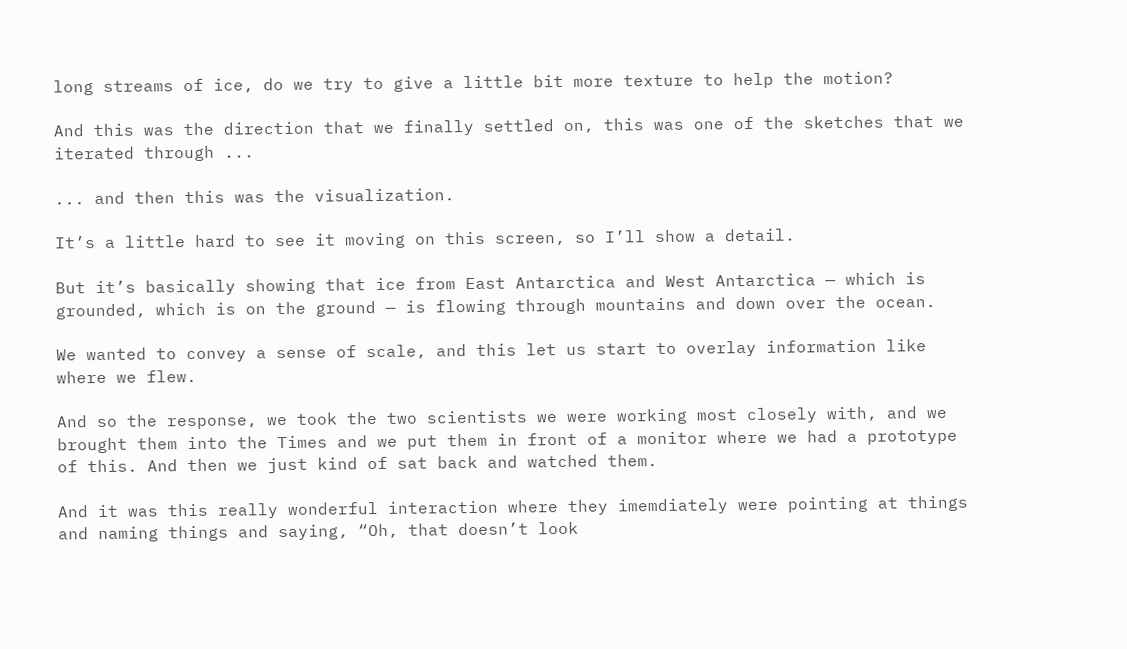long streams of ice, do we try to give a little bit more texture to help the motion?

And this was the direction that we finally settled on, this was one of the sketches that we iterated through ...

... and then this was the visualization.

It’s a little hard to see it moving on this screen, so I’ll show a detail.

But it’s basically showing that ice from East Antarctica and West Antarctica — which is grounded, which is on the ground — is flowing through mountains and down over the ocean.

We wanted to convey a sense of scale, and this let us start to overlay information like where we flew.

And so the response, we took the two scientists we were working most closely with, and we brought them into the Times and we put them in front of a monitor where we had a prototype of this. And then we just kind of sat back and watched them.

And it was this really wonderful interaction where they imemdiately were pointing at things and naming things and saying, “Oh, that doesn’t look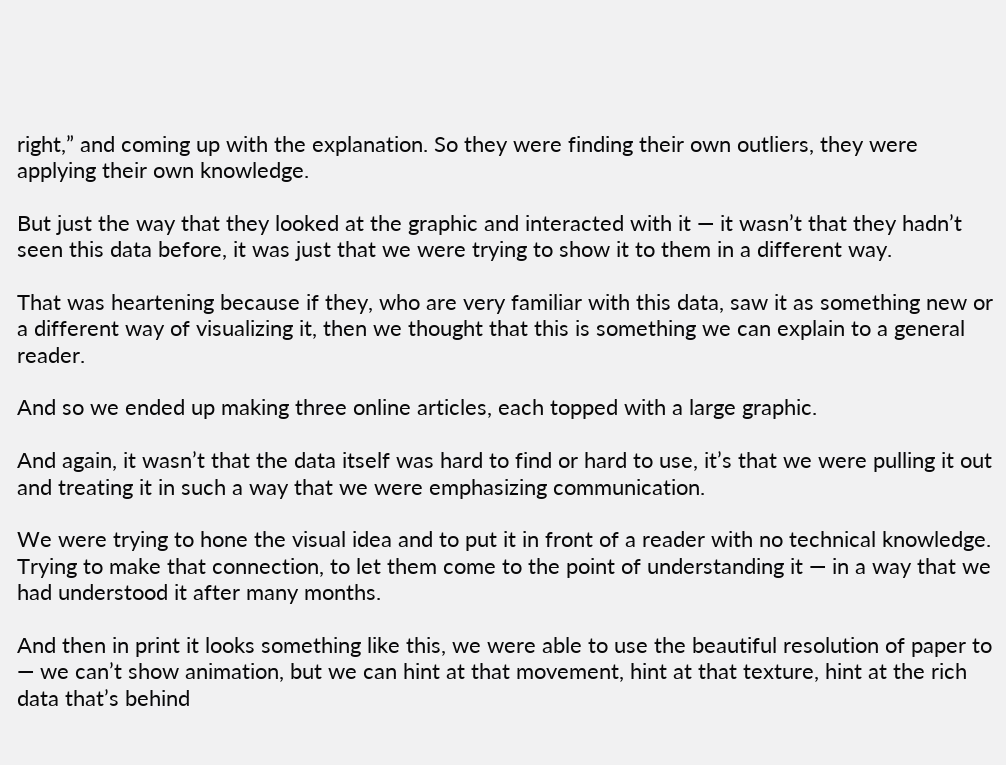right,” and coming up with the explanation. So they were finding their own outliers, they were applying their own knowledge.

But just the way that they looked at the graphic and interacted with it — it wasn’t that they hadn’t seen this data before, it was just that we were trying to show it to them in a different way.

That was heartening because if they, who are very familiar with this data, saw it as something new or a different way of visualizing it, then we thought that this is something we can explain to a general reader.

And so we ended up making three online articles, each topped with a large graphic.

And again, it wasn’t that the data itself was hard to find or hard to use, it’s that we were pulling it out and treating it in such a way that we were emphasizing communication.

We were trying to hone the visual idea and to put it in front of a reader with no technical knowledge. Trying to make that connection, to let them come to the point of understanding it — in a way that we had understood it after many months.

And then in print it looks something like this, we were able to use the beautiful resolution of paper to — we can’t show animation, but we can hint at that movement, hint at that texture, hint at the rich data that’s behind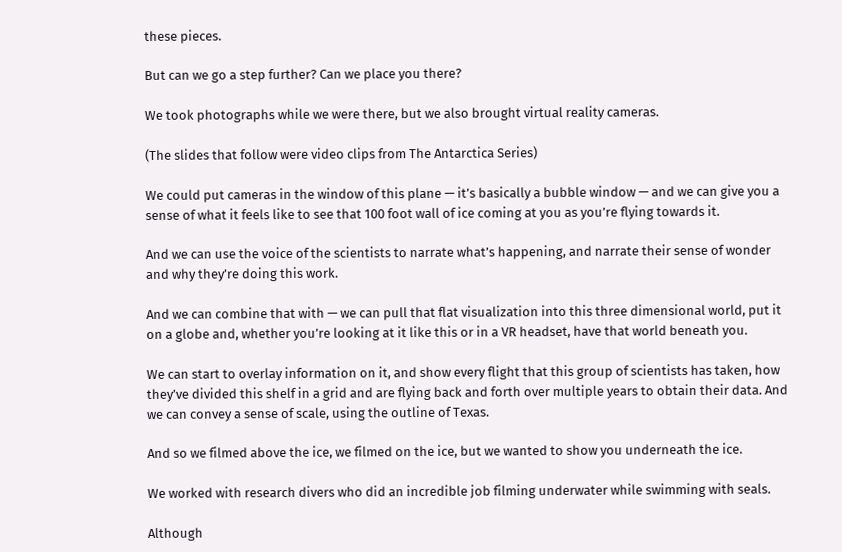these pieces.

But can we go a step further? Can we place you there?

We took photographs while we were there, but we also brought virtual reality cameras.

(The slides that follow were video clips from The Antarctica Series)

We could put cameras in the window of this plane — it’s basically a bubble window — and we can give you a sense of what it feels like to see that 100 foot wall of ice coming at you as you’re flying towards it.

And we can use the voice of the scientists to narrate what’s happening, and narrate their sense of wonder and why they’re doing this work.

And we can combine that with — we can pull that flat visualization into this three dimensional world, put it on a globe and, whether you’re looking at it like this or in a VR headset, have that world beneath you.

We can start to overlay information on it, and show every flight that this group of scientists has taken, how they’ve divided this shelf in a grid and are flying back and forth over multiple years to obtain their data. And we can convey a sense of scale, using the outline of Texas.

And so we filmed above the ice, we filmed on the ice, but we wanted to show you underneath the ice.

We worked with research divers who did an incredible job filming underwater while swimming with seals.

Although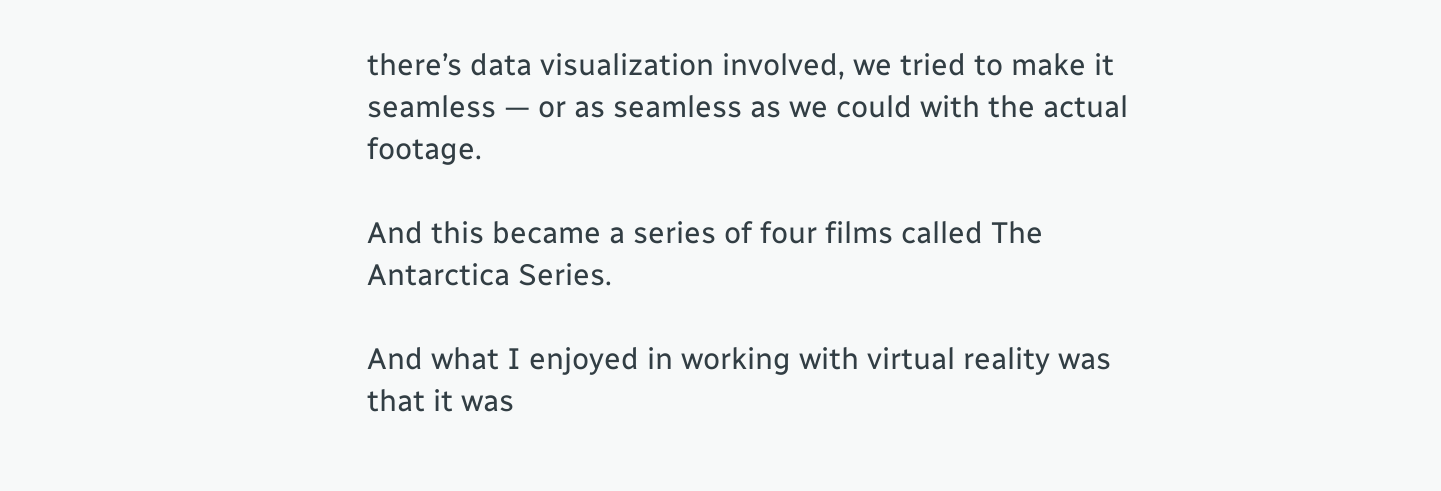there’s data visualization involved, we tried to make it seamless — or as seamless as we could with the actual footage.

And this became a series of four films called The Antarctica Series.

And what I enjoyed in working with virtual reality was that it was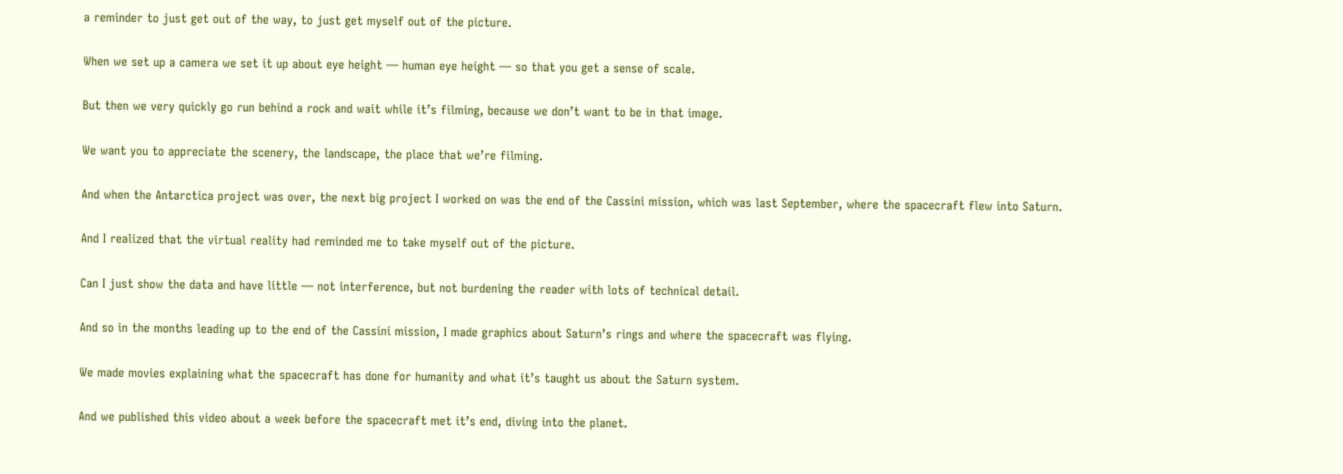a reminder to just get out of the way, to just get myself out of the picture.

When we set up a camera we set it up about eye height — human eye height — so that you get a sense of scale.

But then we very quickly go run behind a rock and wait while it’s filming, because we don’t want to be in that image.

We want you to appreciate the scenery, the landscape, the place that we’re filming.

And when the Antarctica project was over, the next big project I worked on was the end of the Cassini mission, which was last September, where the spacecraft flew into Saturn.

And I realized that the virtual reality had reminded me to take myself out of the picture.

Can I just show the data and have little — not interference, but not burdening the reader with lots of technical detail.

And so in the months leading up to the end of the Cassini mission, I made graphics about Saturn’s rings and where the spacecraft was flying.

We made movies explaining what the spacecraft has done for humanity and what it’s taught us about the Saturn system.

And we published this video about a week before the spacecraft met it’s end, diving into the planet.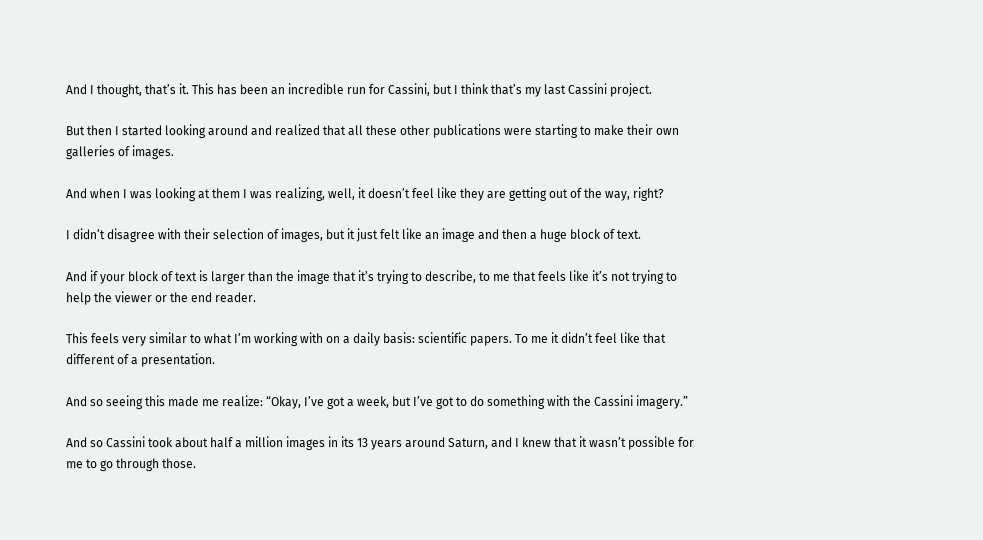And I thought, that’s it. This has been an incredible run for Cassini, but I think that’s my last Cassini project.

But then I started looking around and realized that all these other publications were starting to make their own galleries of images.

And when I was looking at them I was realizing, well, it doesn’t feel like they are getting out of the way, right?

I didn’t disagree with their selection of images, but it just felt like an image and then a huge block of text.

And if your block of text is larger than the image that it’s trying to describe, to me that feels like it’s not trying to help the viewer or the end reader.

This feels very similar to what I’m working with on a daily basis: scientific papers. To me it didn’t feel like that different of a presentation.

And so seeing this made me realize: “Okay, I’ve got a week, but I’ve got to do something with the Cassini imagery.”

And so Cassini took about half a million images in its 13 years around Saturn, and I knew that it wasn’t possible for me to go through those.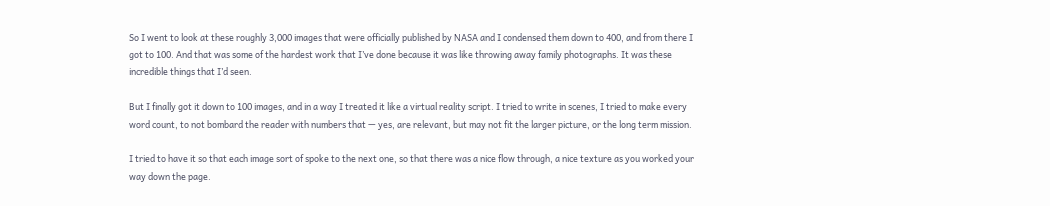So I went to look at these roughly 3,000 images that were officially published by NASA and I condensed them down to 400, and from there I got to 100. And that was some of the hardest work that I’ve done because it was like throwing away family photographs. It was these incredible things that I’d seen.

But I finally got it down to 100 images, and in a way I treated it like a virtual reality script. I tried to write in scenes, I tried to make every word count, to not bombard the reader with numbers that — yes, are relevant, but may not fit the larger picture, or the long term mission.

I tried to have it so that each image sort of spoke to the next one, so that there was a nice flow through, a nice texture as you worked your way down the page.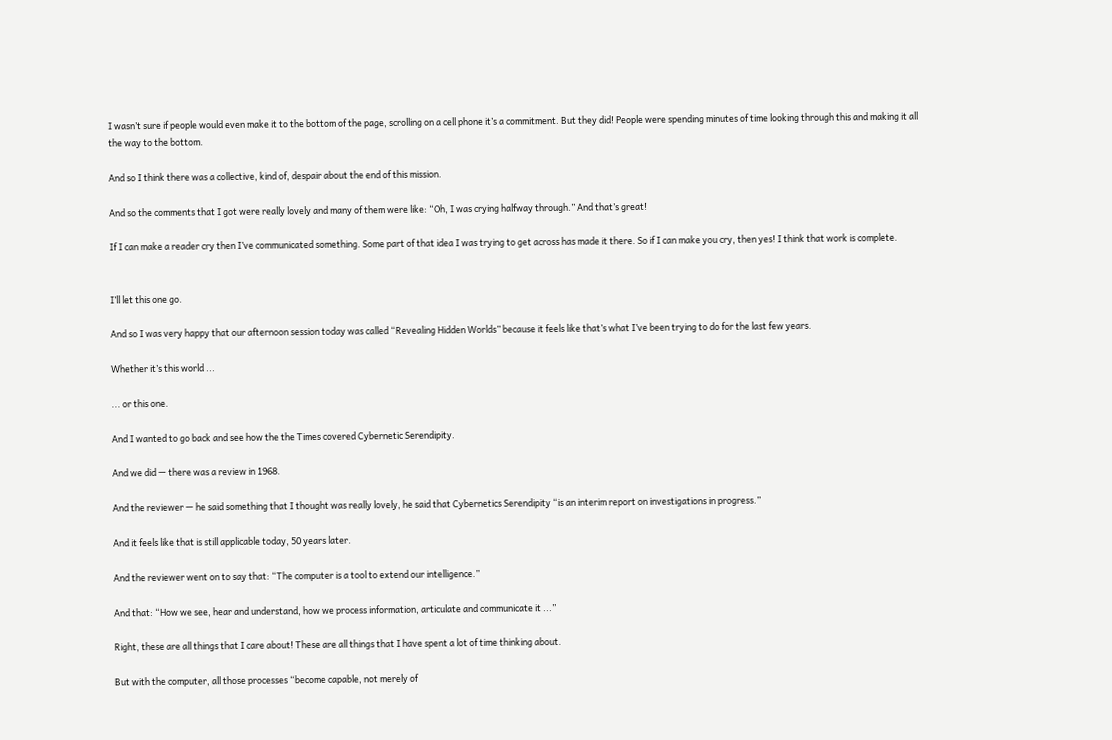I wasn’t sure if people would even make it to the bottom of the page, scrolling on a cell phone it’s a commitment. But they did! People were spending minutes of time looking through this and making it all the way to the bottom.

And so I think there was a collective, kind of, despair about the end of this mission.

And so the comments that I got were really lovely and many of them were like: “Oh, I was crying halfway through.” And that’s great!

If I can make a reader cry then I’ve communicated something. Some part of that idea I was trying to get across has made it there. So if I can make you cry, then yes! I think that work is complete.


I’ll let this one go.

And so I was very happy that our afternoon session today was called “Revealing Hidden Worlds” because it feels like that’s what I’ve been trying to do for the last few years.

Whether it’s this world ...

... or this one.

And I wanted to go back and see how the the Times covered Cybernetic Serendipity.

And we did — there was a review in 1968.

And the reviewer — he said something that I thought was really lovely, he said that Cybernetics Serendipity “is an interim report on investigations in progress.”

And it feels like that is still applicable today, 50 years later.

And the reviewer went on to say that: “The computer is a tool to extend our intelligence.”

And that: “How we see, hear and understand, how we process information, articulate and communicate it ...”

Right, these are all things that I care about! These are all things that I have spent a lot of time thinking about.

But with the computer, all those processes “become capable, not merely of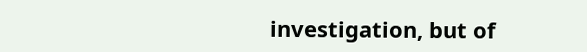investigation, but of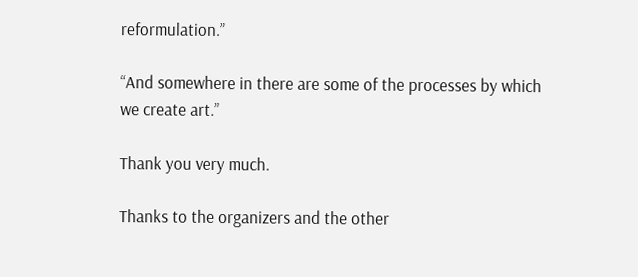reformulation.”

“And somewhere in there are some of the processes by which we create art.”

Thank you very much.

Thanks to the organizers and the other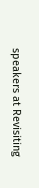speakers at Revisiting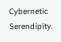Cybernetic Serendipity.